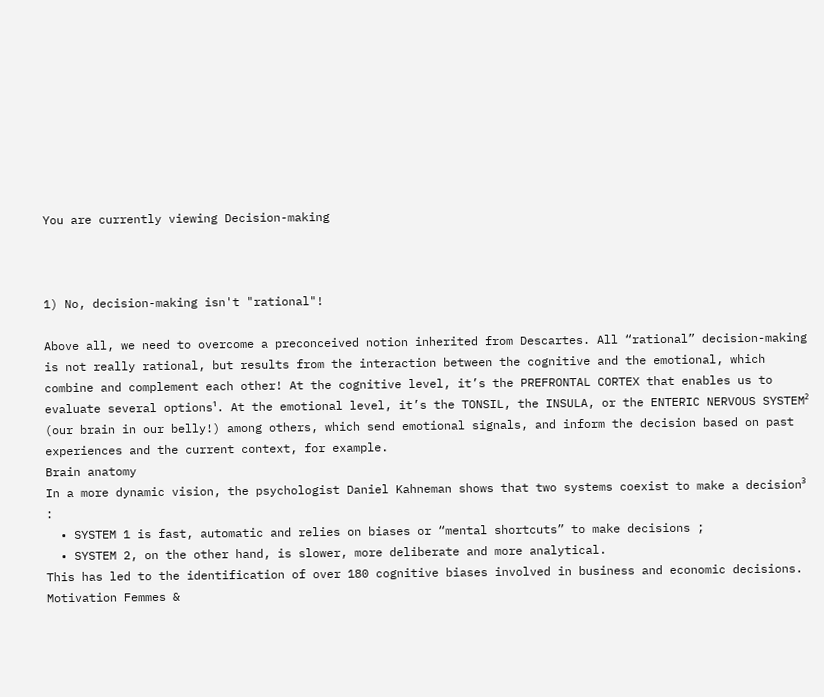You are currently viewing Decision-making



1) No, decision-making isn't "rational"!

Above all, we need to overcome a preconceived notion inherited from Descartes. All “rational” decision-making is not really rational, but results from the interaction between the cognitive and the emotional, which combine and complement each other! At the cognitive level, it’s the PREFRONTAL CORTEX that enables us to evaluate several options¹. At the emotional level, it’s the TONSIL, the INSULA, or the ENTERIC NERVOUS SYSTEM² (our brain in our belly!) among others, which send emotional signals, and inform the decision based on past experiences and the current context, for example.
Brain anatomy
In a more dynamic vision, the psychologist Daniel Kahneman shows that two systems coexist to make a decision³ :
  • SYSTEM 1 is fast, automatic and relies on biases or “mental shortcuts” to make decisions ;
  • SYSTEM 2, on the other hand, is slower, more deliberate and more analytical.
This has led to the identification of over 180 cognitive biases involved in business and economic decisions.
Motivation Femmes &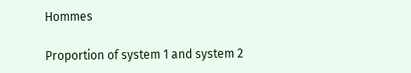Hommes

Proportion of system 1 and system 2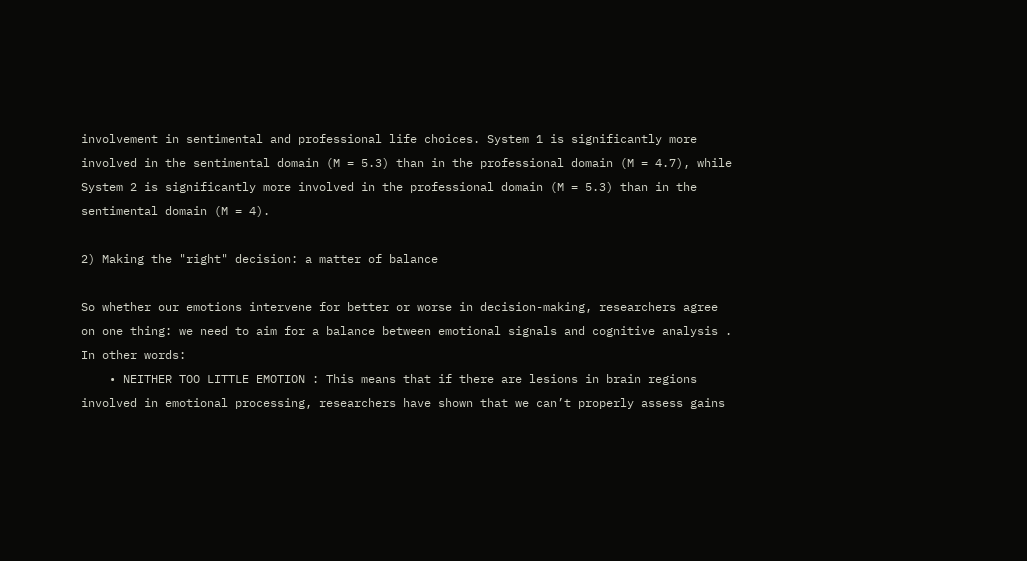involvement in sentimental and professional life choices. System 1 is significantly more involved in the sentimental domain (M = 5.3) than in the professional domain (M = 4.7), while System 2 is significantly more involved in the professional domain (M = 5.3) than in the sentimental domain (M = 4).

2) Making the "right" decision: a matter of balance

So whether our emotions intervene for better or worse in decision-making, researchers agree on one thing: we need to aim for a balance between emotional signals and cognitive analysis . In other words:
    • NEITHER TOO LITTLE EMOTION : This means that if there are lesions in brain regions involved in emotional processing, researchers have shown that we can’t properly assess gains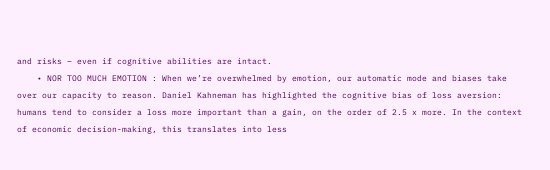and risks – even if cognitive abilities are intact.
    • NOR TOO MUCH EMOTION : When we’re overwhelmed by emotion, our automatic mode and biases take over our capacity to reason. Daniel Kahneman has highlighted the cognitive bias of loss aversion: humans tend to consider a loss more important than a gain, on the order of 2.5 x more. In the context of economic decision-making, this translates into less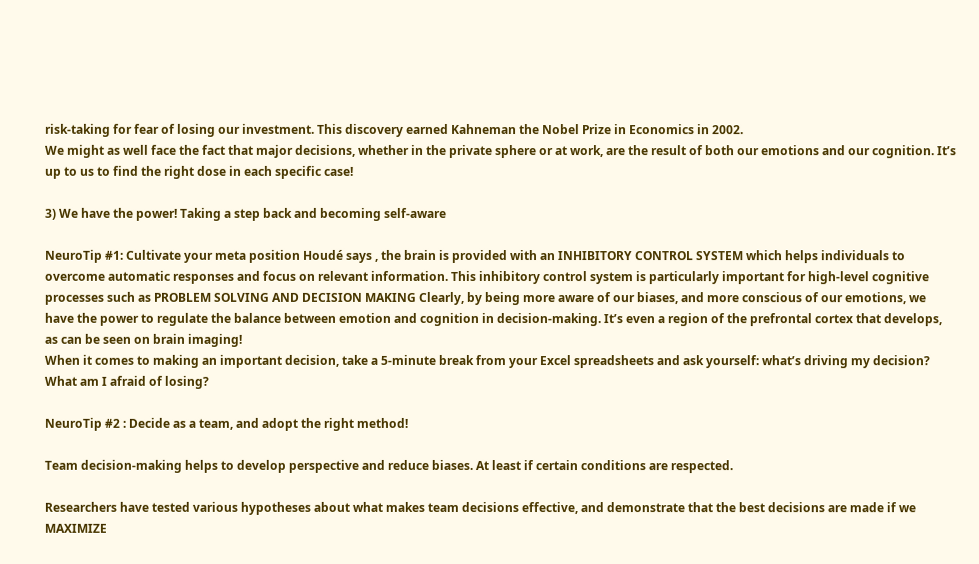risk-taking for fear of losing our investment. This discovery earned Kahneman the Nobel Prize in Economics in 2002.
We might as well face the fact that major decisions, whether in the private sphere or at work, are the result of both our emotions and our cognition. It’s up to us to find the right dose in each specific case!

3) We have the power! Taking a step back and becoming self-aware

NeuroTip #1: Cultivate your meta position Houdé says , the brain is provided with an INHIBITORY CONTROL SYSTEM which helps individuals to overcome automatic responses and focus on relevant information. This inhibitory control system is particularly important for high-level cognitive processes such as PROBLEM SOLVING AND DECISION MAKING Clearly, by being more aware of our biases, and more conscious of our emotions, we have the power to regulate the balance between emotion and cognition in decision-making. It’s even a region of the prefrontal cortex that develops, as can be seen on brain imaging!
When it comes to making an important decision, take a 5-minute break from your Excel spreadsheets and ask yourself: what’s driving my decision? What am I afraid of losing?

NeuroTip #2 : Decide as a team, and adopt the right method!

Team decision-making helps to develop perspective and reduce biases. At least if certain conditions are respected.

Researchers have tested various hypotheses about what makes team decisions effective, and demonstrate that the best decisions are made if we MAXIMIZE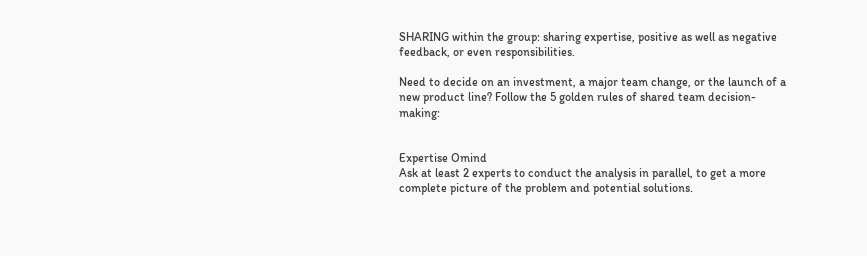SHARING within the group: sharing expertise, positive as well as negative feedback, or even responsibilities.

Need to decide on an investment, a major team change, or the launch of a new product line? Follow the 5 golden rules of shared team decision-making:


Expertise Omind
Ask at least 2 experts to conduct the analysis in parallel, to get a more complete picture of the problem and potential solutions.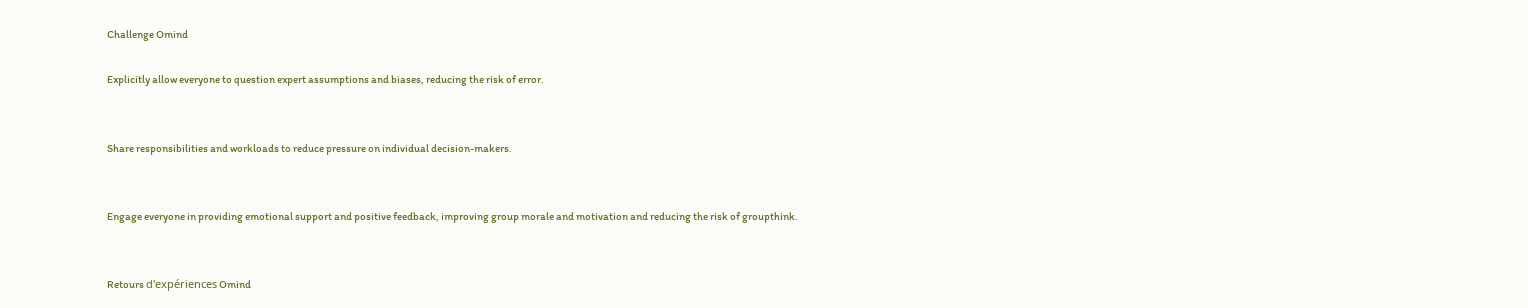Challenge Omind

Explicitly allow everyone to question expert assumptions and biases, reducing the risk of error.


Share responsibilities and workloads to reduce pressure on individual decision-makers.


Engage everyone in providing emotional support and positive feedback, improving group morale and motivation and reducing the risk of groupthink.


Retours d'expériences Omind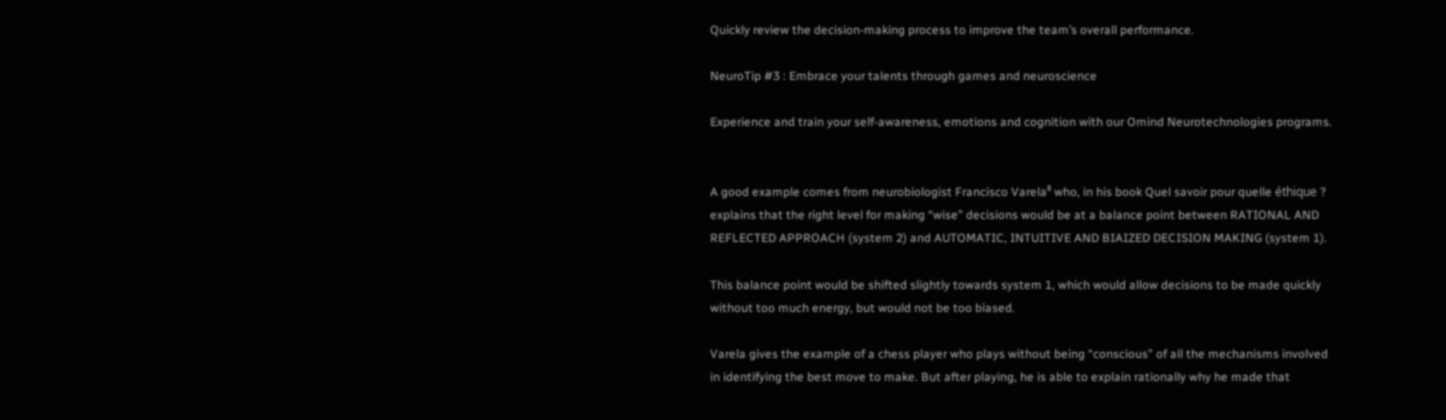Quickly review the decision-making process to improve the team’s overall performance.

NeuroTip #3 : Embrace your talents through games and neuroscience

Experience and train your self-awareness, emotions and cognition with our Omind Neurotechnologies programs.


A good example comes from neurobiologist Francisco Varela⁸ who, in his book Quel savoir pour quelle éthique ?  explains that the right level for making “wise” decisions would be at a balance point between RATIONAL AND REFLECTED APPROACH (system 2) and AUTOMATIC, INTUITIVE AND BIAIZED DECISION MAKING (system 1).

This balance point would be shifted slightly towards system 1, which would allow decisions to be made quickly without too much energy, but would not be too biased.

Varela gives the example of a chess player who plays without being “conscious” of all the mechanisms involved in identifying the best move to make. But after playing, he is able to explain rationally why he made that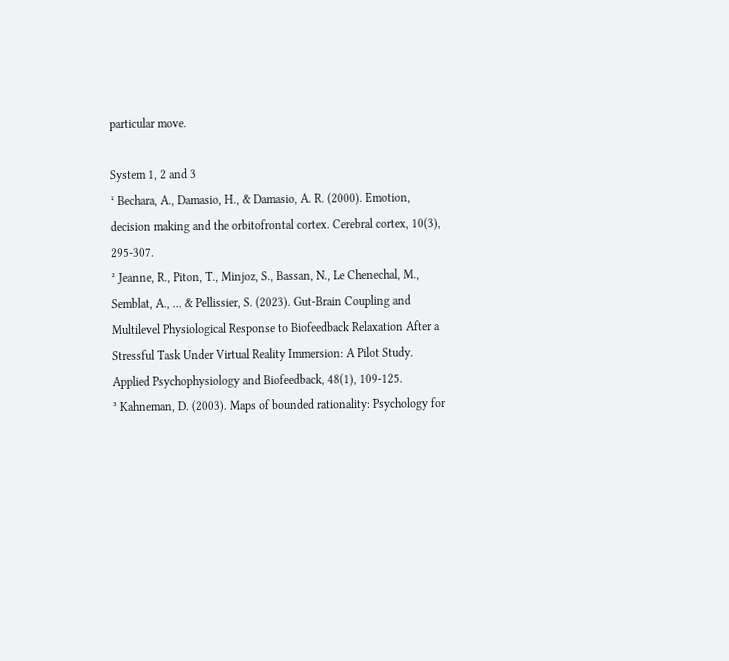particular move.

System 1, 2 and 3
¹ Bechara, A., Damasio, H., & Damasio, A. R. (2000). Emotion, decision making and the orbitofrontal cortex. Cerebral cortex, 10(3), 295-307.
² Jeanne, R., Piton, T., Minjoz, S., Bassan, N., Le Chenechal, M., Semblat, A., … & Pellissier, S. (2023). Gut-Brain Coupling and Multilevel Physiological Response to Biofeedback Relaxation After a Stressful Task Under Virtual Reality Immersion: A Pilot Study. Applied Psychophysiology and Biofeedback, 48(1), 109-125.
³ Kahneman, D. (2003). Maps of bounded rationality: Psychology for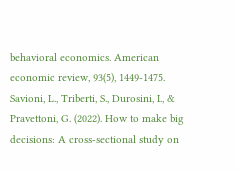behavioral economics. American economic review, 93(5), 1449-1475.
Savioni, L., Triberti, S., Durosini, I., & Pravettoni, G. (2022). How to make big decisions: A cross-sectional study on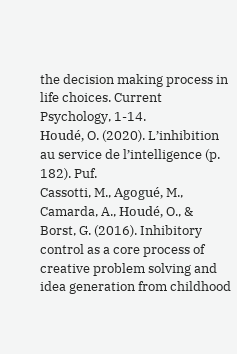the decision making process in life choices. Current Psychology, 1-14.
Houdé, O. (2020). L’inhibition au service de l’intelligence (p. 182). Puf.
Cassotti, M., Agogué, M., Camarda, A., Houdé, O., & Borst, G. (2016). Inhibitory control as a core process of creative problem solving and idea generation from childhood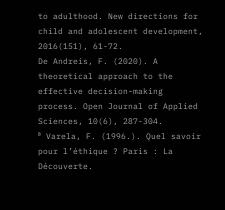to adulthood. New directions for child and adolescent development, 2016(151), 61-72.
De Andreis, F. (2020). A theoretical approach to the effective decision-making process. Open Journal of Applied Sciences, 10(6), 287-304.
⁸ Varela, F. (1996.). Quel savoir pour l’éthique ? Paris : La Découverte.